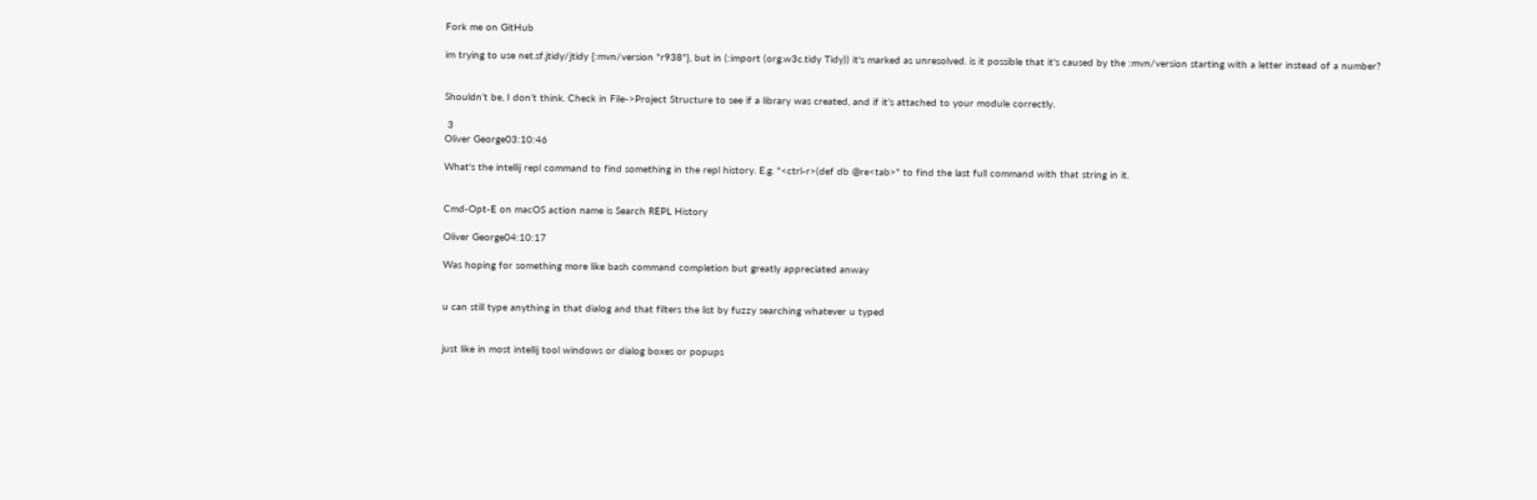Fork me on GitHub

im trying to use net.sf.jtidy/jtidy {:mvn/version "r938"}, but in (:import (org.w3c.tidy Tidy)) it's marked as unresolved. is it possible that it's caused by the :mvn/version starting with a letter instead of a number?


Shouldn’t be, I don’t think. Check in File->Project Structure to see if a library was created, and if it’s attached to your module correctly.

 3
Oliver George03:10:46

What's the intellij repl command to find something in the repl history. E.g. "<ctrl-r>(def db @re<tab>" to find the last full command with that string in it.


Cmd-Opt-E on macOS action name is Search REPL History

Oliver George04:10:17

Was hoping for something more like bash command completion but greatly appreciated anway


u can still type anything in that dialog and that filters the list by fuzzy searching whatever u typed


just like in most intellij tool windows or dialog boxes or popups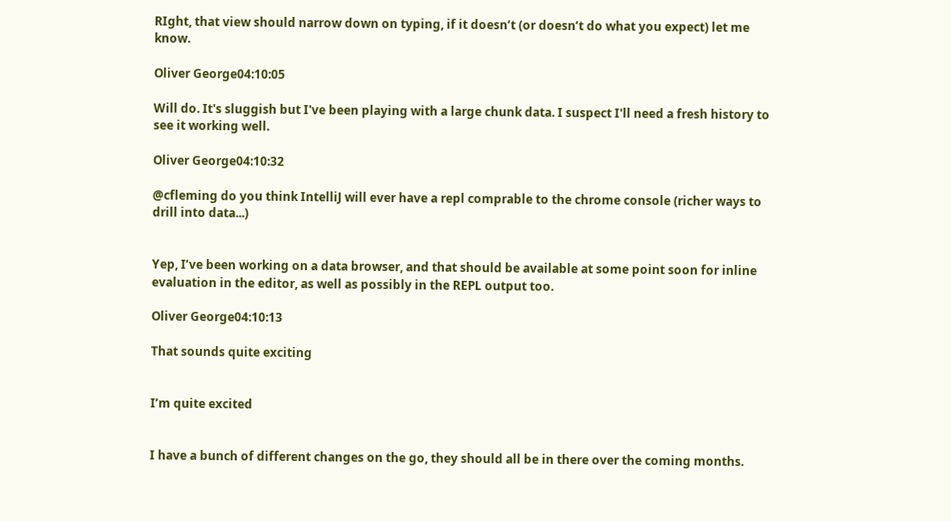RIght, that view should narrow down on typing, if it doesn’t (or doesn’t do what you expect) let me know.

Oliver George04:10:05

Will do. It's sluggish but I've been playing with a large chunk data. I suspect I'll need a fresh history to see it working well.

Oliver George04:10:32

@cfleming do you think IntelliJ will ever have a repl comprable to the chrome console (richer ways to drill into data...)


Yep, I’ve been working on a data browser, and that should be available at some point soon for inline evaluation in the editor, as well as possibly in the REPL output too.

Oliver George04:10:13

That sounds quite exciting


I’m quite excited


I have a bunch of different changes on the go, they should all be in there over the coming months.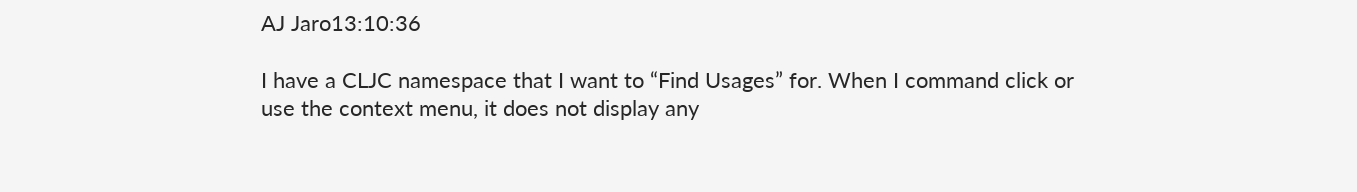AJ Jaro13:10:36

I have a CLJC namespace that I want to “Find Usages” for. When I command click or use the context menu, it does not display any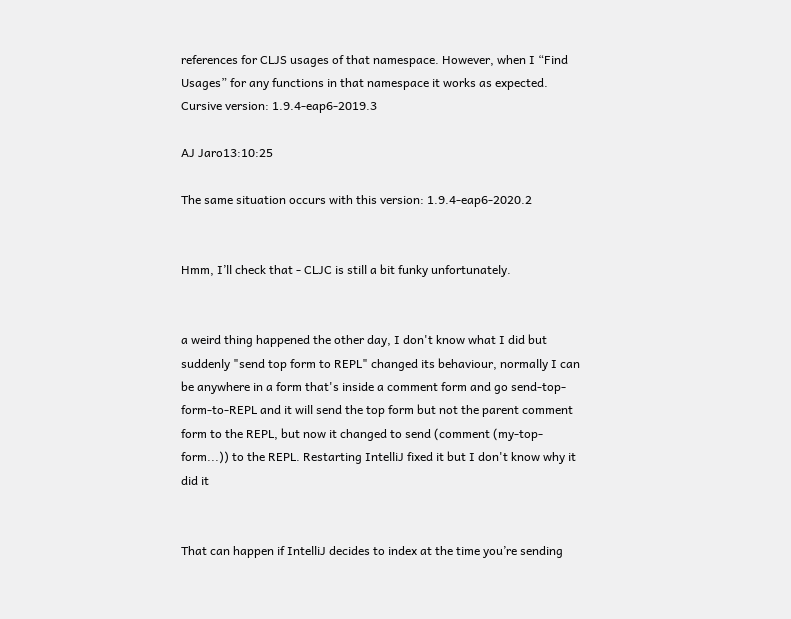references for CLJS usages of that namespace. However, when I “Find Usages” for any functions in that namespace it works as expected. Cursive version: 1.9.4-eap6-2019.3

AJ Jaro13:10:25

The same situation occurs with this version: 1.9.4-eap6-2020.2


Hmm, I’ll check that - CLJC is still a bit funky unfortunately.


a weird thing happened the other day, I don't know what I did but suddenly "send top form to REPL" changed its behaviour, normally I can be anywhere in a form that's inside a comment form and go send-top-form-to-REPL and it will send the top form but not the parent comment form to the REPL, but now it changed to send (comment (my-top-form...)) to the REPL. Restarting IntelliJ fixed it but I don't know why it did it


That can happen if IntelliJ decides to index at the time you’re sending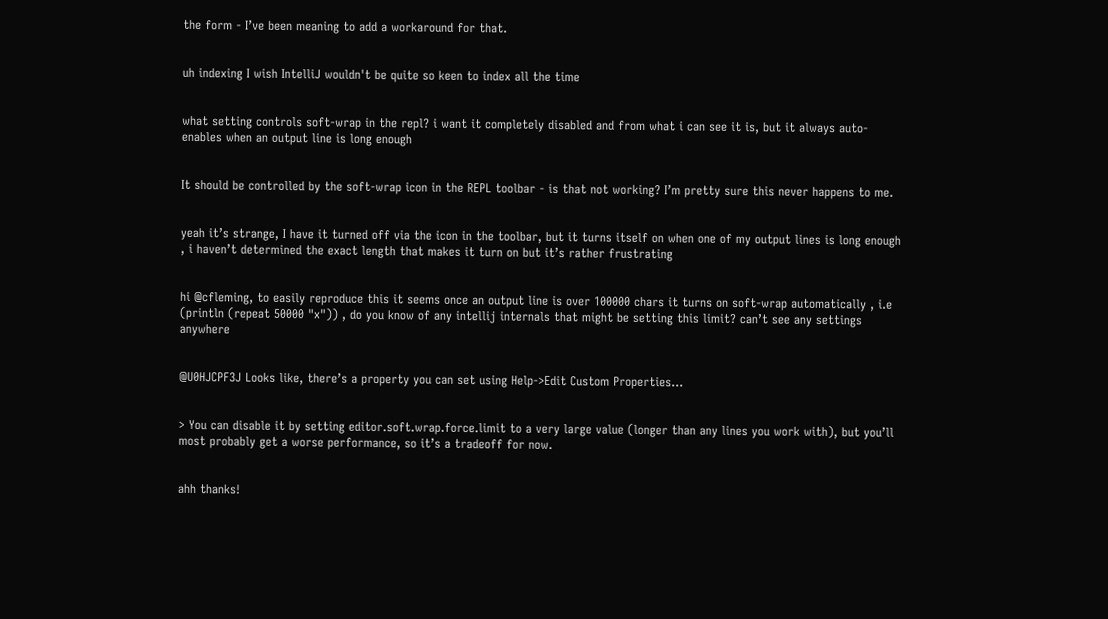the form - I’ve been meaning to add a workaround for that.


uh indexing I wish IntelliJ wouldn't be quite so keen to index all the time


what setting controls soft-wrap in the repl? i want it completely disabled and from what i can see it is, but it always auto-enables when an output line is long enough


It should be controlled by the soft-wrap icon in the REPL toolbar - is that not working? I’m pretty sure this never happens to me.


yeah it’s strange, I have it turned off via the icon in the toolbar, but it turns itself on when one of my output lines is long enough , i haven’t determined the exact length that makes it turn on but it’s rather frustrating


hi @cfleming, to easily reproduce this it seems once an output line is over 100000 chars it turns on soft-wrap automatically , i.e (println (repeat 50000 "x")) , do you know of any intellij internals that might be setting this limit? can’t see any settings anywhere


@U0HJCPF3J Looks like, there’s a property you can set using Help->Edit Custom Properties…


> You can disable it by setting editor.soft.wrap.force.limit to a very large value (longer than any lines you work with), but you’ll most probably get a worse performance, so it’s a tradeoff for now.


ahh thanks!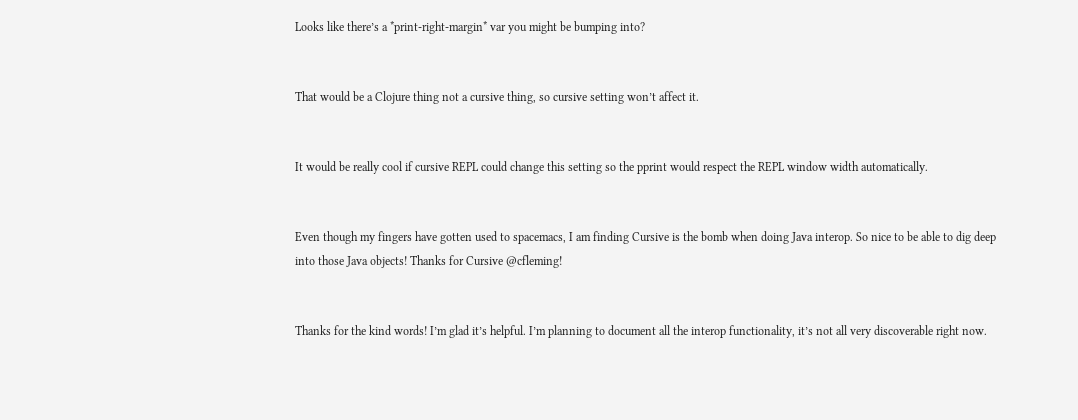Looks like there’s a *print-right-margin* var you might be bumping into?


That would be a Clojure thing not a cursive thing, so cursive setting won’t affect it.


It would be really cool if cursive REPL could change this setting so the pprint would respect the REPL window width automatically.


Even though my fingers have gotten used to spacemacs, I am finding Cursive is the bomb when doing Java interop. So nice to be able to dig deep into those Java objects! Thanks for Cursive @cfleming!


Thanks for the kind words! I’m glad it’s helpful. I’m planning to document all the interop functionality, it’s not all very discoverable right now.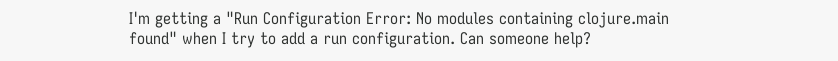I'm getting a "Run Configuration Error: No modules containing clojure.main found" when I try to add a run configuration. Can someone help?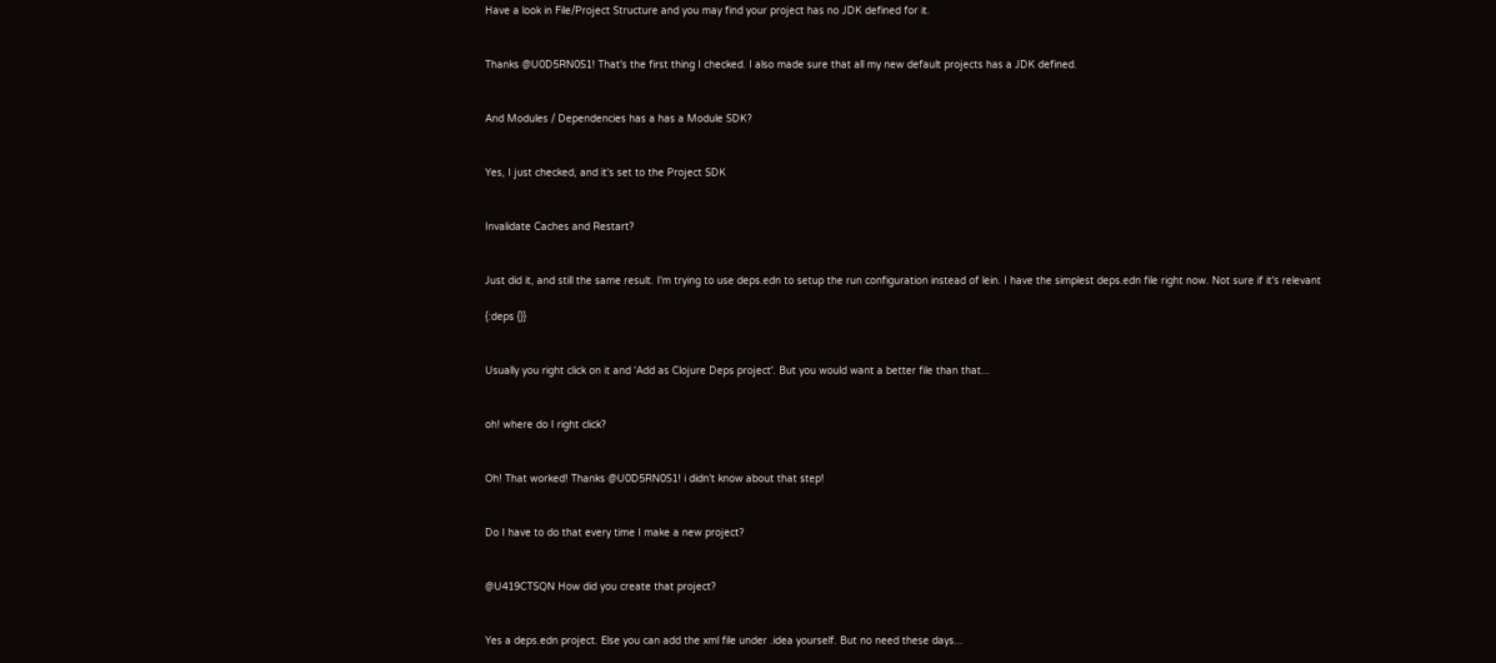Have a look in File/Project Structure and you may find your project has no JDK defined for it.


Thanks @U0D5RN0S1! That's the first thing I checked. I also made sure that all my new default projects has a JDK defined.


And Modules / Dependencies has a has a Module SDK?


Yes, I just checked, and it's set to the Project SDK


Invalidate Caches and Restart?


Just did it, and still the same result. I'm trying to use deps.edn to setup the run configuration instead of lein. I have the simplest deps.edn file right now. Not sure if it's relevant

{:deps {}}


Usually you right click on it and 'Add as Clojure Deps project'. But you would want a better file than that...


oh! where do I right click?


Oh! That worked! Thanks @U0D5RN0S1! i didn't know about that step!


Do I have to do that every time I make a new project?


@U419CTSQN How did you create that project?


Yes a deps.edn project. Else you can add the xml file under .idea yourself. But no need these days...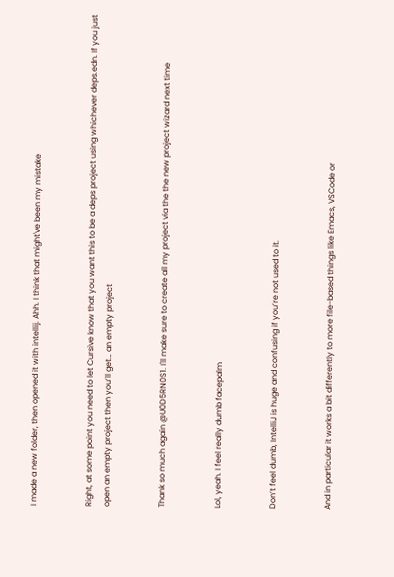I made a new folder, then opened it with intellij. Ahh. I think that might've been my mistake


Right, at some point you need to let Cursive know that you want this to be a deps project using whichever deps.edn. If you just open an empty project then you’ll get… an empty project


Thank so much again @U0D5RN0S1. I'll make sure to create all my project via the the new project wizard next time


Lol, yeah. I feel really dumb facepalm


Don’t feel dumb, IntelliJ is huge and confusing if you’re not used to it.


And in particular it works a bit differently to more file-based things like Emacs, VSCode or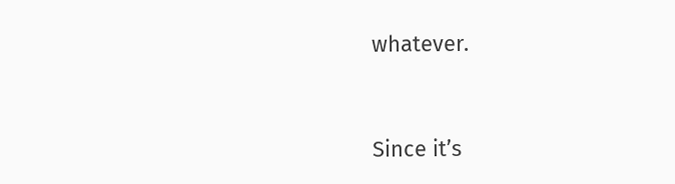whatever.


Since it’s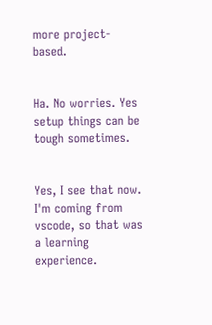more project-based.


Ha. No worries. Yes setup things can be tough sometimes.


Yes, I see that now. I'm coming from vscode, so that was a learning experience.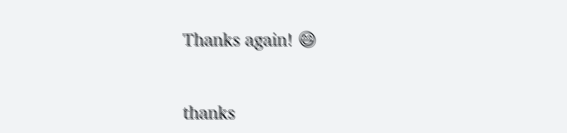Thanks again! 😄


thanks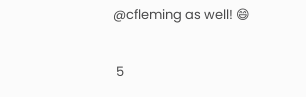@cfleming as well! 😄

 5